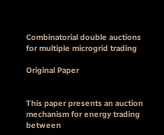Combinatorial double auctions for multiple microgrid trading

Original Paper


This paper presents an auction mechanism for energy trading between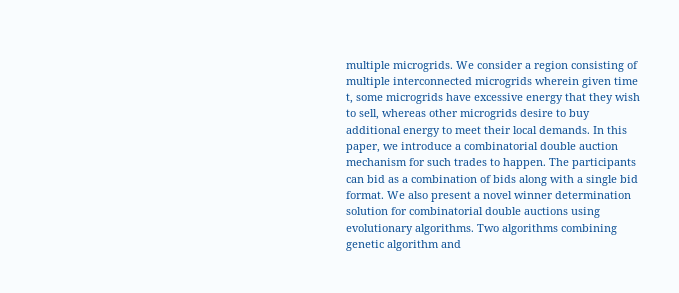multiple microgrids. We consider a region consisting of multiple interconnected microgrids wherein given time t, some microgrids have excessive energy that they wish to sell, whereas other microgrids desire to buy additional energy to meet their local demands. In this paper, we introduce a combinatorial double auction mechanism for such trades to happen. The participants can bid as a combination of bids along with a single bid format. We also present a novel winner determination solution for combinatorial double auctions using evolutionary algorithms. Two algorithms combining genetic algorithm and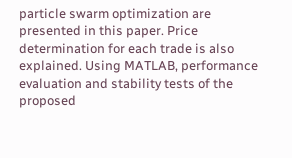particle swarm optimization are presented in this paper. Price determination for each trade is also explained. Using MATLAB, performance evaluation and stability tests of the proposed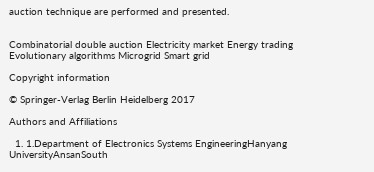auction technique are performed and presented.


Combinatorial double auction Electricity market Energy trading Evolutionary algorithms Microgrid Smart grid

Copyright information

© Springer-Verlag Berlin Heidelberg 2017

Authors and Affiliations

  1. 1.Department of Electronics Systems EngineeringHanyang UniversityAnsanSouth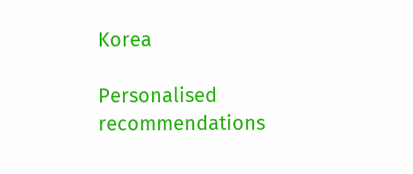Korea

Personalised recommendations